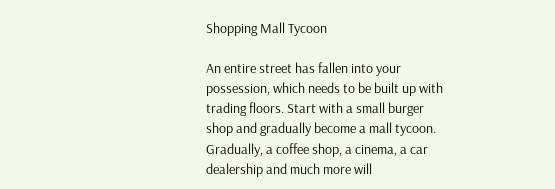Shopping Mall Tycoon

An entire street has fallen into your possession, which needs to be built up with trading floors. Start with a small burger shop and gradually become a mall tycoon. Gradually, a coffee shop, a cinema, a car dealership and much more will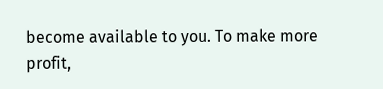become available to you. To make more profit,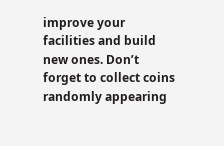improve your facilities and build new ones. Don’t forget to collect coins randomly appearing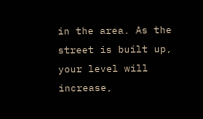in the area. As the street is built up, your level will increase,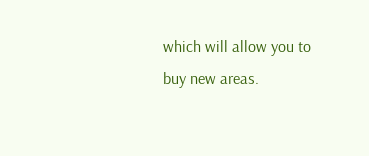which will allow you to buy new areas.